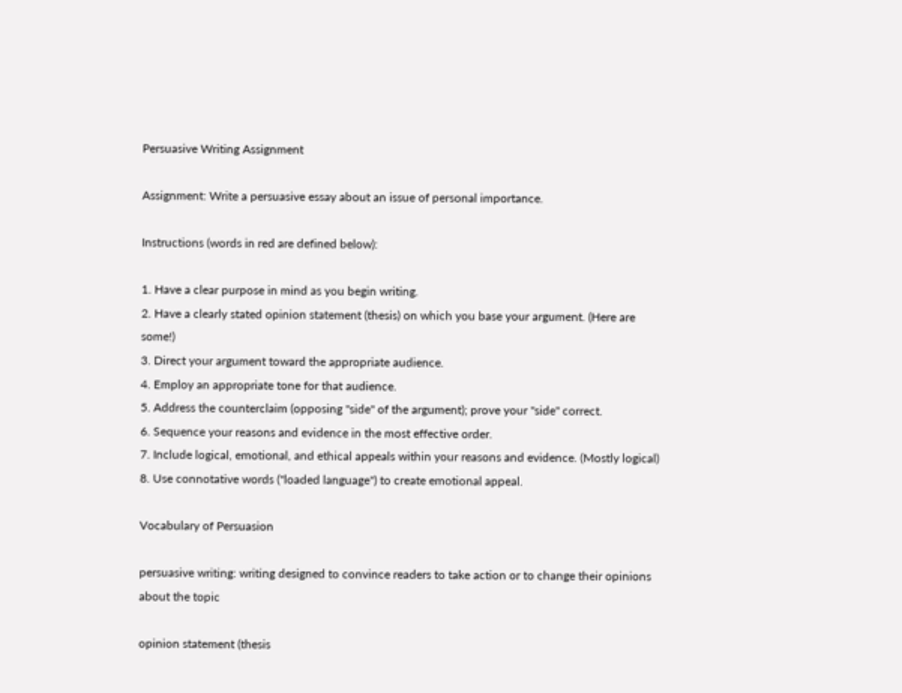Persuasive Writing Assignment

Assignment: Write a persuasive essay about an issue of personal importance.

Instructions (words in red are defined below):

1. Have a clear purpose in mind as you begin writing.
2. Have a clearly stated opinion statement (thesis) on which you base your argument. (Here are some!)
3. Direct your argument toward the appropriate audience.
4. Employ an appropriate tone for that audience.
5. Address the counterclaim (opposing "side" of the argument); prove your "side" correct.
6. Sequence your reasons and evidence in the most effective order.
7. Include logical, emotional, and ethical appeals within your reasons and evidence. (Mostly logical)
8. Use connotative words ("loaded language") to create emotional appeal.

Vocabulary of Persuasion

persuasive writing: writing designed to convince readers to take action or to change their opinions about the topic

opinion statement (thesis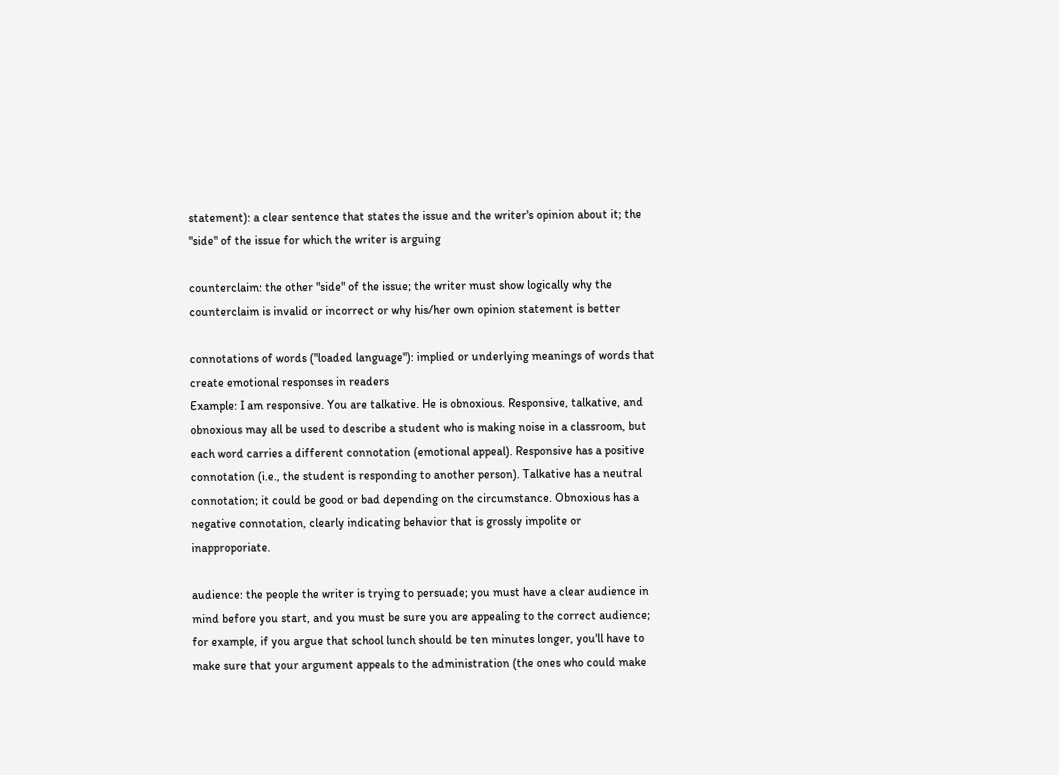statement): a clear sentence that states the issue and the writer's opinion about it; the "side" of the issue for which the writer is arguing

counterclaim: the other "side" of the issue; the writer must show logically why the counterclaim is invalid or incorrect or why his/her own opinion statement is better

connotations of words ("loaded language"): implied or underlying meanings of words that create emotional responses in readers
Example: I am responsive. You are talkative. He is obnoxious. Responsive, talkative, and obnoxious may all be used to describe a student who is making noise in a classroom, but each word carries a different connotation (emotional appeal). Responsive has a positive connotation (i.e., the student is responding to another person). Talkative has a neutral connotation; it could be good or bad depending on the circumstance. Obnoxious has a negative connotation, clearly indicating behavior that is grossly impolite or inapproporiate.

audience: the people the writer is trying to persuade; you must have a clear audience in mind before you start, and you must be sure you are appealing to the correct audience; for example, if you argue that school lunch should be ten minutes longer, you'll have to make sure that your argument appeals to the administration (the ones who could make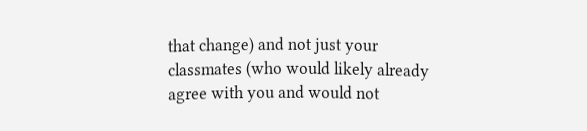that change) and not just your classmates (who would likely already agree with you and would not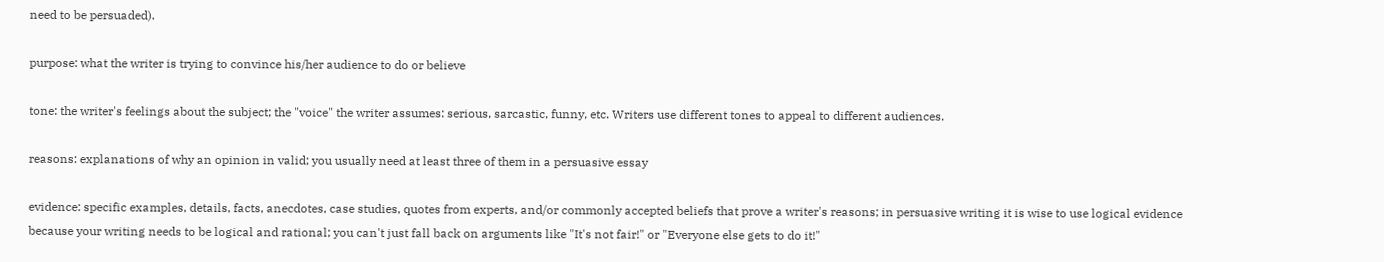need to be persuaded).

purpose: what the writer is trying to convince his/her audience to do or believe

tone: the writer's feelings about the subject; the "voice" the writer assumes: serious, sarcastic, funny, etc. Writers use different tones to appeal to different audiences.

reasons: explanations of why an opinion in valid; you usually need at least three of them in a persuasive essay

evidence: specific examples, details, facts, anecdotes, case studies, quotes from experts, and/or commonly accepted beliefs that prove a writer's reasons; in persuasive writing it is wise to use logical evidence because your writing needs to be logical and rational; you can't just fall back on arguments like "It's not fair!" or "Everyone else gets to do it!"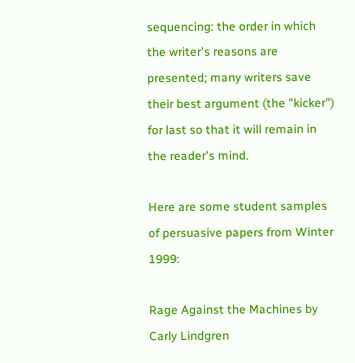sequencing: the order in which the writer's reasons are presented; many writers save their best argument (the "kicker") for last so that it will remain in the reader's mind.

Here are some student samples of persuasive papers from Winter 1999:

Rage Against the Machines by Carly Lindgren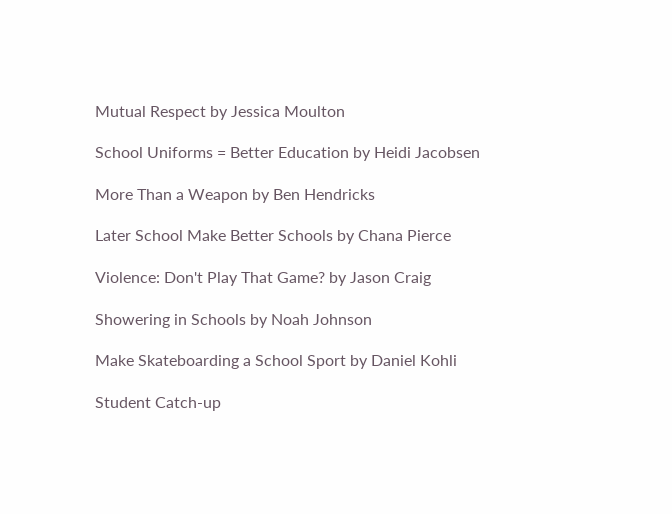Mutual Respect by Jessica Moulton

School Uniforms = Better Education by Heidi Jacobsen

More Than a Weapon by Ben Hendricks

Later School Make Better Schools by Chana Pierce

Violence: Don't Play That Game? by Jason Craig

Showering in Schools by Noah Johnson

Make Skateboarding a School Sport by Daniel Kohli

Student Catch-up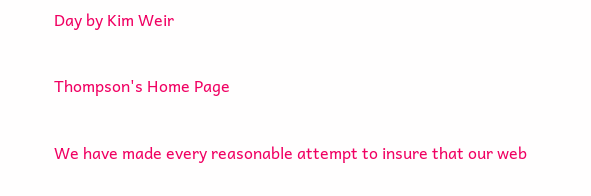Day by Kim Weir

Thompson's Home Page

We have made every reasonable attempt to insure that our web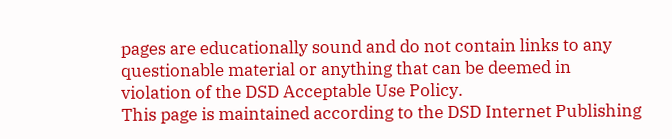pages are educationally sound and do not contain links to any questionable material or anything that can be deemed in violation of the DSD Acceptable Use Policy.
This page is maintained according to the DSD Internet Publishing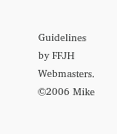Guidelines
by FFJH Webmasters.
©2006 Mike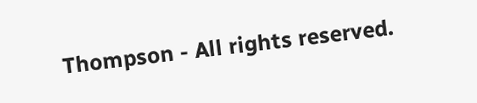Thompson - All rights reserved.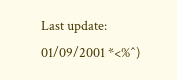Last update: 01/09/2001 *<%^)